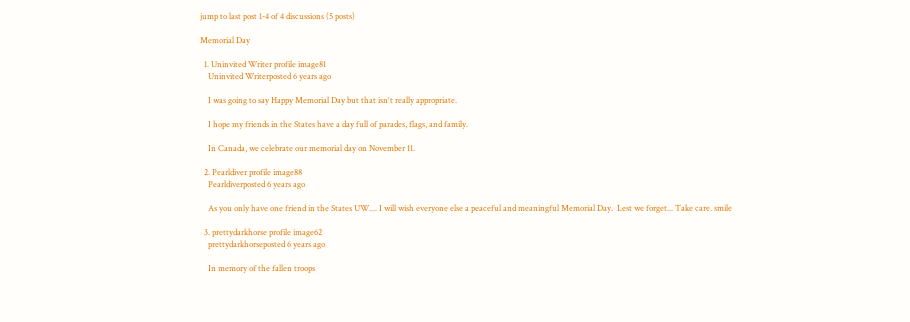jump to last post 1-4 of 4 discussions (5 posts)

Memorial Day

  1. Uninvited Writer profile image81
    Uninvited Writerposted 6 years ago

    I was going to say Happy Memorial Day but that isn't really appropriate.

    I hope my friends in the States have a day full of parades, flags, and family.

    In Canada, we celebrate our memorial day on November 11.

  2. Pearldiver profile image88
    Pearldiverposted 6 years ago

    As you only have one friend in the States UW.... I will wish everyone else a peaceful and meaningful Memorial Day.  Lest we forget... Take care. smile

  3. prettydarkhorse profile image62
    prettydarkhorseposted 6 years ago

    In memory of the fallen troops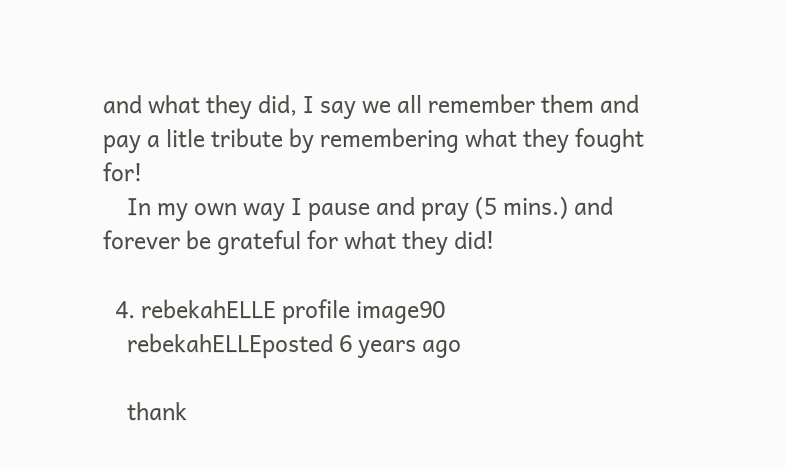and what they did, I say we all remember them and pay a litle tribute by remembering what they fought for!
    In my own way I pause and pray (5 mins.) and forever be grateful for what they did!

  4. rebekahELLE profile image90
    rebekahELLEposted 6 years ago

    thank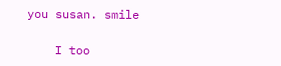you susan. smile

    I too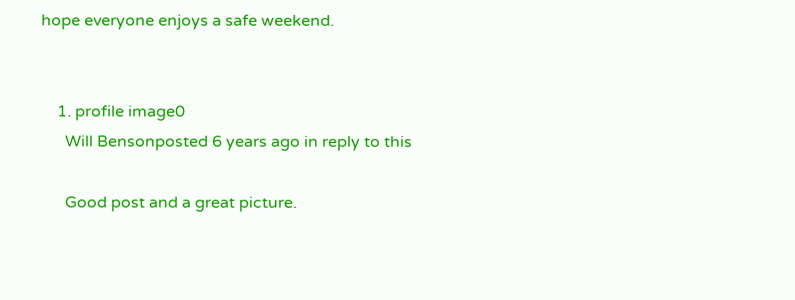hope everyone enjoys a safe weekend.


    1. profile image0
      Will Bensonposted 6 years ago in reply to this

      Good post and a great picture.